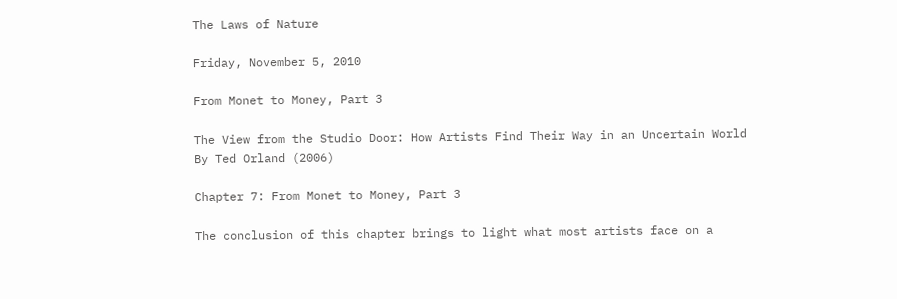The Laws of Nature

Friday, November 5, 2010

From Monet to Money, Part 3

The View from the Studio Door: How Artists Find Their Way in an Uncertain World
By Ted Orland (2006)

Chapter 7: From Monet to Money, Part 3

The conclusion of this chapter brings to light what most artists face on a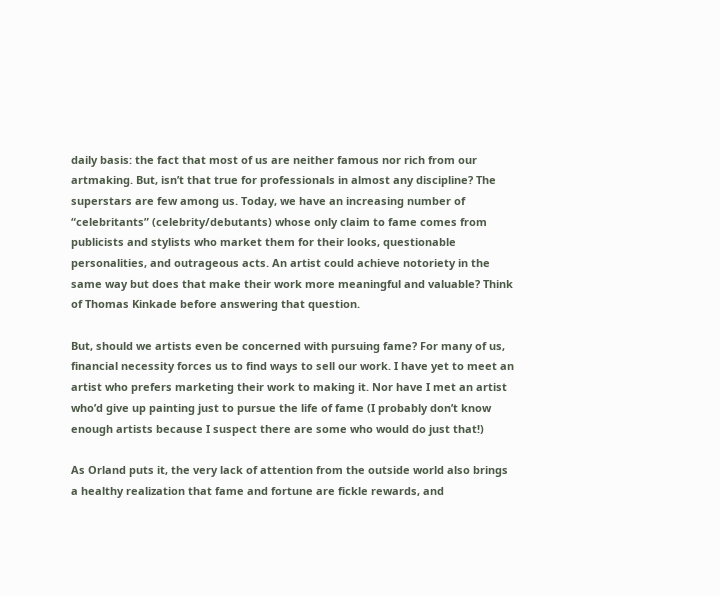daily basis: the fact that most of us are neither famous nor rich from our artmaking. But, isn’t that true for professionals in almost any discipline? The superstars are few among us. Today, we have an increasing number of “celebritants” (celebrity/debutants) whose only claim to fame comes from publicists and stylists who market them for their looks, questionable personalities, and outrageous acts. An artist could achieve notoriety in the same way but does that make their work more meaningful and valuable? Think of Thomas Kinkade before answering that question.

But, should we artists even be concerned with pursuing fame? For many of us, financial necessity forces us to find ways to sell our work. I have yet to meet an artist who prefers marketing their work to making it. Nor have I met an artist who’d give up painting just to pursue the life of fame (I probably don’t know enough artists because I suspect there are some who would do just that!)

As Orland puts it, the very lack of attention from the outside world also brings a healthy realization that fame and fortune are fickle rewards, and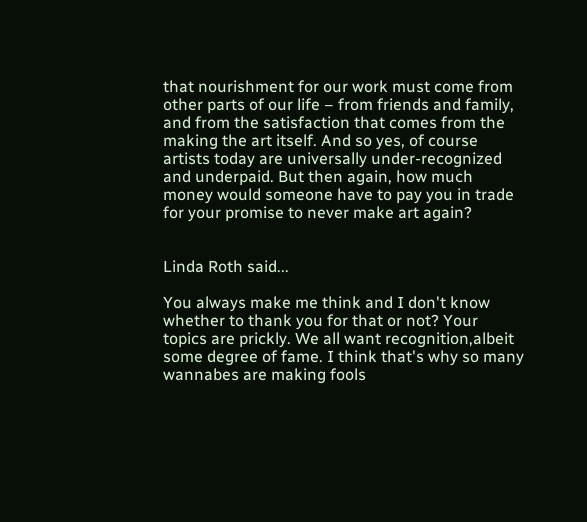that nourishment for our work must come from other parts of our life – from friends and family, and from the satisfaction that comes from the making the art itself. And so yes, of course artists today are universally under-recognized and underpaid. But then again, how much money would someone have to pay you in trade for your promise to never make art again?


Linda Roth said...

You always make me think and I don't know whether to thank you for that or not? Your topics are prickly. We all want recognition,albeit some degree of fame. I think that's why so many wannabes are making fools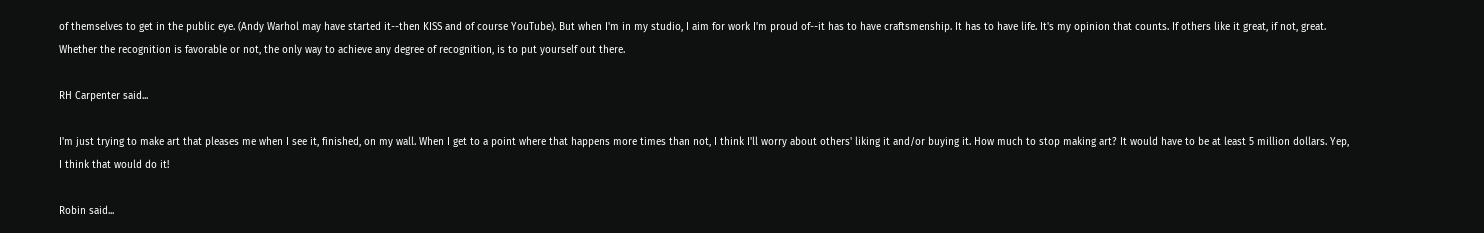of themselves to get in the public eye. (Andy Warhol may have started it--then KISS and of course YouTube). But when I'm in my studio, I aim for work I'm proud of--it has to have craftsmenship. It has to have life. It's my opinion that counts. If others like it great, if not, great. Whether the recognition is favorable or not, the only way to achieve any degree of recognition, is to put yourself out there.

RH Carpenter said...

I'm just trying to make art that pleases me when I see it, finished, on my wall. When I get to a point where that happens more times than not, I think I'll worry about others' liking it and/or buying it. How much to stop making art? It would have to be at least 5 million dollars. Yep, I think that would do it!

Robin said...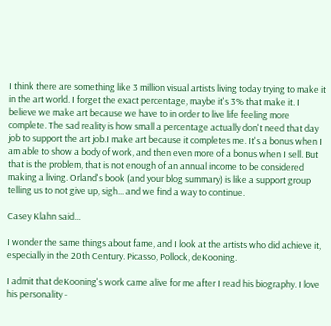I think there are something like 3 million visual artists living today trying to make it in the art world. I forget the exact percentage, maybe it's 3% that make it. I believe we make art because we have to in order to live life feeling more complete. The sad reality is how small a percentage actually don't need that day job to support the art job.I make art because it completes me. It's a bonus when I am able to show a body of work, and then even more of a bonus when I sell. But that is the problem, that is not enough of an annual income to be considered making a living. Orland's book (and your blog summary) is like a support group telling us to not give up, sigh... and we find a way to continue.

Casey Klahn said...

I wonder the same things about fame, and I look at the artists who did achieve it, especially in the 20th Century. Picasso, Pollock, deKooning.

I admit that deKooning's work came alive for me after I read his biography. I love his personality -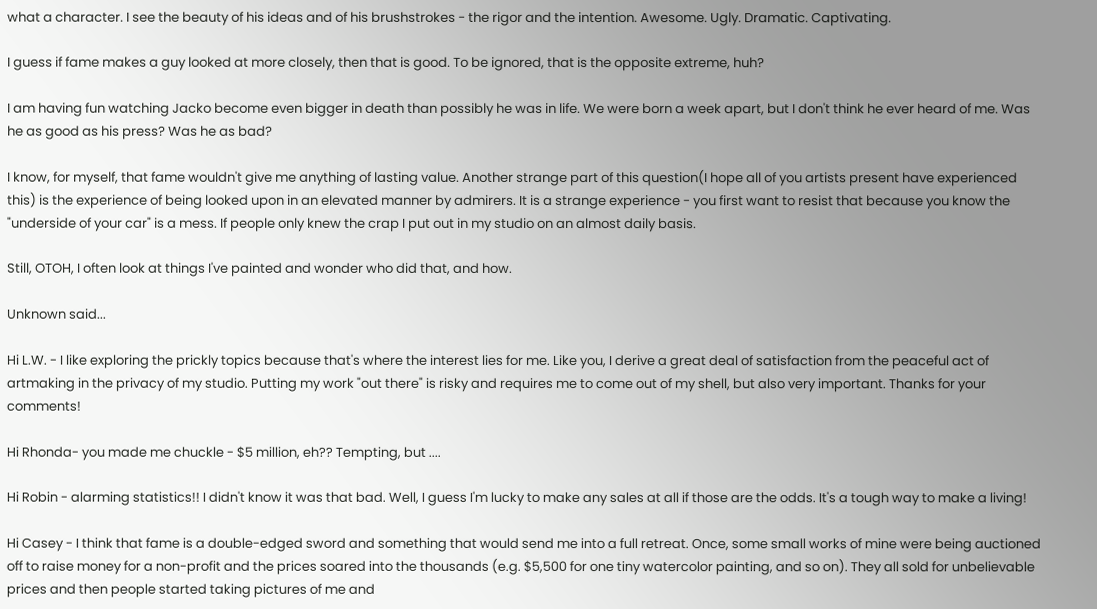what a character. I see the beauty of his ideas and of his brushstrokes - the rigor and the intention. Awesome. Ugly. Dramatic. Captivating.

I guess if fame makes a guy looked at more closely, then that is good. To be ignored, that is the opposite extreme, huh?

I am having fun watching Jacko become even bigger in death than possibly he was in life. We were born a week apart, but I don't think he ever heard of me. Was he as good as his press? Was he as bad?

I know, for myself, that fame wouldn't give me anything of lasting value. Another strange part of this question(I hope all of you artists present have experienced this) is the experience of being looked upon in an elevated manner by admirers. It is a strange experience - you first want to resist that because you know the "underside of your car" is a mess. If people only knew the crap I put out in my studio on an almost daily basis.

Still, OTOH, I often look at things I've painted and wonder who did that, and how.

Unknown said...

Hi L.W. - I like exploring the prickly topics because that's where the interest lies for me. Like you, I derive a great deal of satisfaction from the peaceful act of artmaking in the privacy of my studio. Putting my work "out there" is risky and requires me to come out of my shell, but also very important. Thanks for your comments!

Hi Rhonda- you made me chuckle - $5 million, eh?? Tempting, but ....

Hi Robin - alarming statistics!! I didn't know it was that bad. Well, I guess I'm lucky to make any sales at all if those are the odds. It's a tough way to make a living!

Hi Casey - I think that fame is a double-edged sword and something that would send me into a full retreat. Once, some small works of mine were being auctioned off to raise money for a non-profit and the prices soared into the thousands (e.g. $5,500 for one tiny watercolor painting, and so on). They all sold for unbelievable prices and then people started taking pictures of me and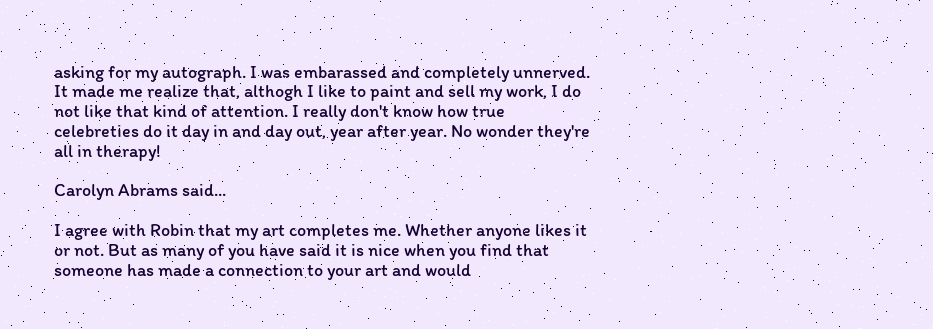asking for my autograph. I was embarassed and completely unnerved. It made me realize that, althogh I like to paint and sell my work, I do not like that kind of attention. I really don't know how true celebreties do it day in and day out, year after year. No wonder they're all in therapy!

Carolyn Abrams said...

I agree with Robin that my art completes me. Whether anyone likes it or not. But as many of you have said it is nice when you find that someone has made a connection to your art and would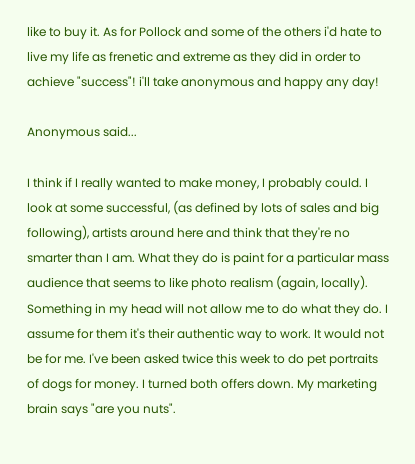like to buy it. As for Pollock and some of the others i'd hate to live my life as frenetic and extreme as they did in order to achieve "success"! i'll take anonymous and happy any day!

Anonymous said...

I think if I really wanted to make money, I probably could. I look at some successful, (as defined by lots of sales and big following), artists around here and think that they're no smarter than I am. What they do is paint for a particular mass audience that seems to like photo realism (again, locally).
Something in my head will not allow me to do what they do. I assume for them it's their authentic way to work. It would not be for me. I've been asked twice this week to do pet portraits of dogs for money. I turned both offers down. My marketing brain says "are you nuts".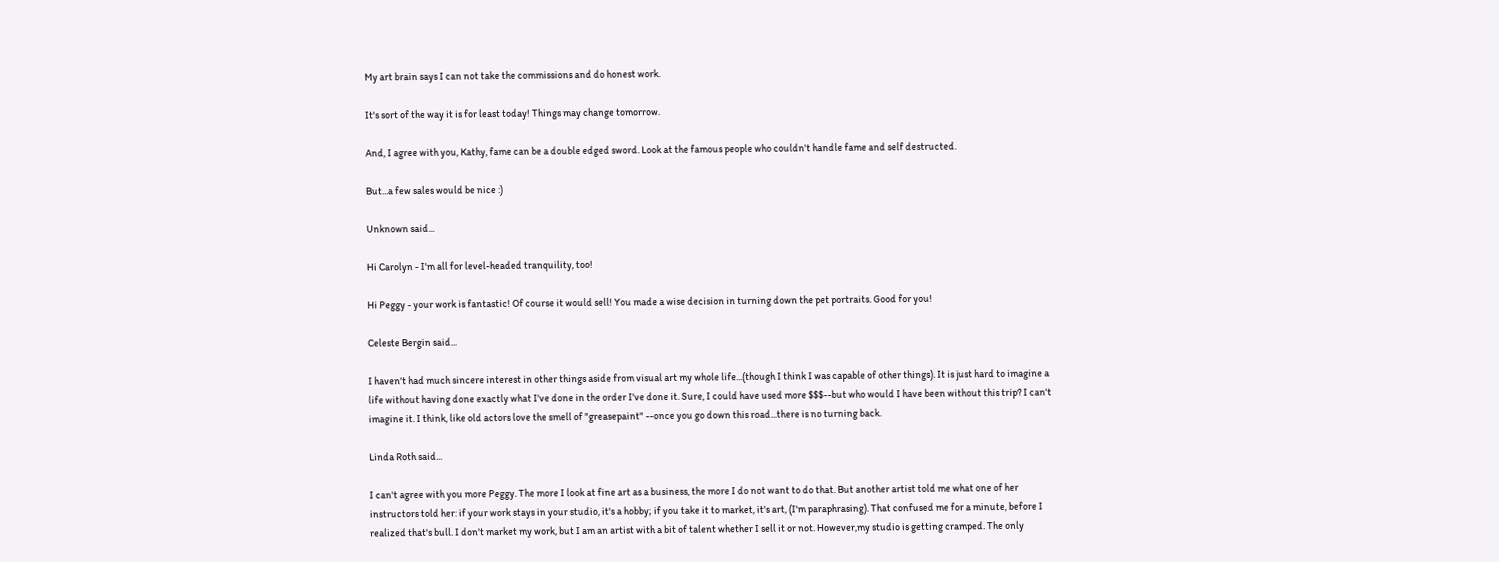My art brain says I can not take the commissions and do honest work.

It's sort of the way it is for least today! Things may change tomorrow.

And, I agree with you, Kathy, fame can be a double edged sword. Look at the famous people who couldn't handle fame and self destructed.

But...a few sales would be nice :)

Unknown said...

Hi Carolyn - I'm all for level-headed tranquility, too!

Hi Peggy - your work is fantastic! Of course it would sell! You made a wise decision in turning down the pet portraits. Good for you!

Celeste Bergin said...

I haven't had much sincere interest in other things aside from visual art my whole life...(though I think I was capable of other things). It is just hard to imagine a life without having done exactly what I've done in the order I've done it. Sure, I could have used more $$$--but who would I have been without this trip? I can't imagine it. I think, like old actors love the smell of "greasepaint" --once you go down this road...there is no turning back.

Linda Roth said...

I can't agree with you more Peggy. The more I look at fine art as a business, the more I do not want to do that. But another artist told me what one of her instructors told her: if your work stays in your studio, it's a hobby; if you take it to market, it's art, (I'm paraphrasing). That confused me for a minute, before I realized that's bull. I don't market my work, but I am an artist with a bit of talent whether I sell it or not. However,my studio is getting cramped. The only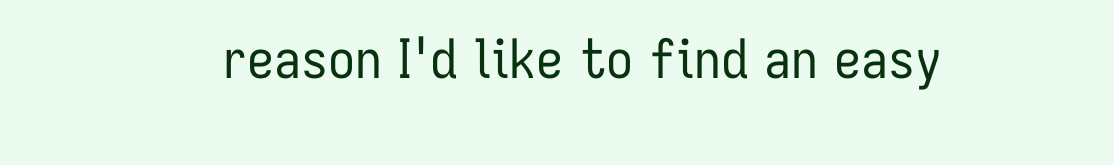reason I'd like to find an easy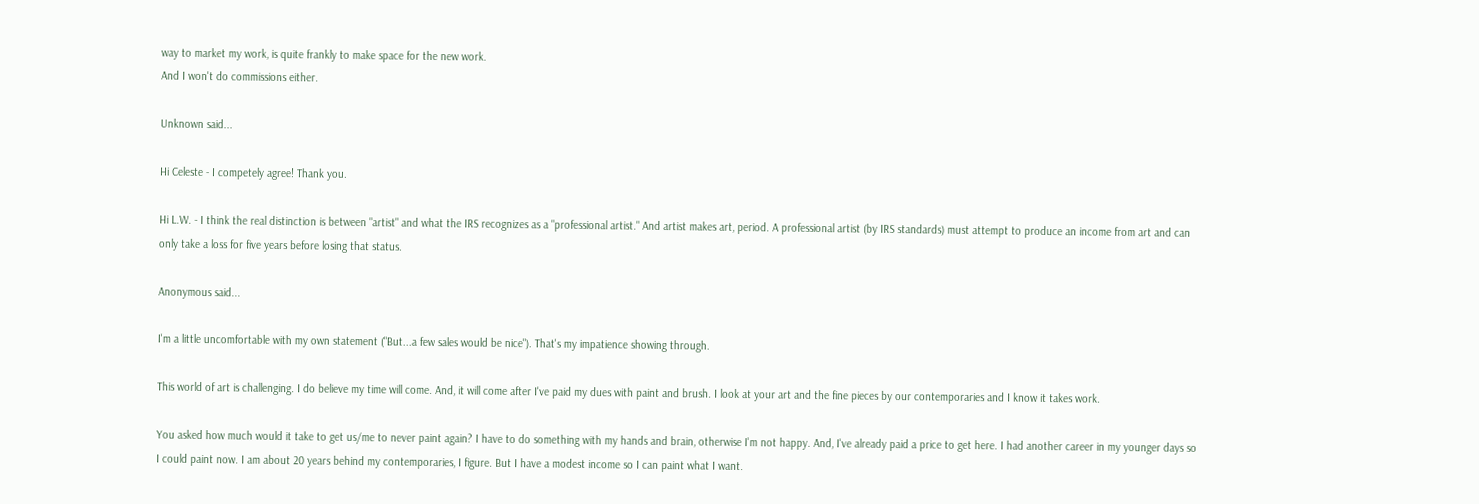way to market my work, is quite frankly to make space for the new work.
And I won't do commissions either.

Unknown said...

Hi Celeste - I competely agree! Thank you.

Hi L.W. - I think the real distinction is between "artist" and what the IRS recognizes as a "professional artist." And artist makes art, period. A professional artist (by IRS standards) must attempt to produce an income from art and can only take a loss for five years before losing that status.

Anonymous said...

I'm a little uncomfortable with my own statement ("But...a few sales would be nice"). That's my impatience showing through.

This world of art is challenging. I do believe my time will come. And, it will come after I've paid my dues with paint and brush. I look at your art and the fine pieces by our contemporaries and I know it takes work.

You asked how much would it take to get us/me to never paint again? I have to do something with my hands and brain, otherwise I'm not happy. And, I've already paid a price to get here. I had another career in my younger days so I could paint now. I am about 20 years behind my contemporaries, I figure. But I have a modest income so I can paint what I want.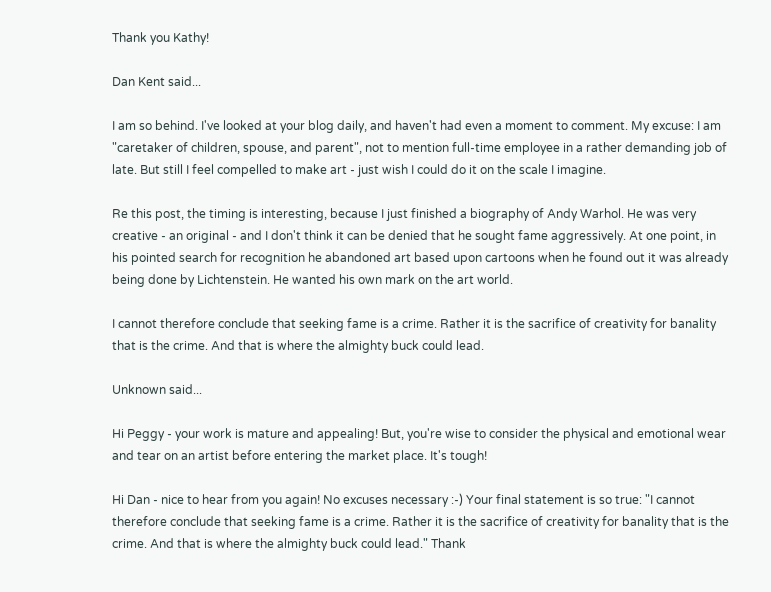Thank you Kathy!

Dan Kent said...

I am so behind. I've looked at your blog daily, and haven't had even a moment to comment. My excuse: I am "caretaker of children, spouse, and parent", not to mention full-time employee in a rather demanding job of late. But still I feel compelled to make art - just wish I could do it on the scale I imagine.

Re this post, the timing is interesting, because I just finished a biography of Andy Warhol. He was very creative - an original - and I don't think it can be denied that he sought fame aggressively. At one point, in his pointed search for recognition he abandoned art based upon cartoons when he found out it was already being done by Lichtenstein. He wanted his own mark on the art world.

I cannot therefore conclude that seeking fame is a crime. Rather it is the sacrifice of creativity for banality that is the crime. And that is where the almighty buck could lead.

Unknown said...

Hi Peggy - your work is mature and appealing! But, you're wise to consider the physical and emotional wear and tear on an artist before entering the market place. It's tough!

Hi Dan - nice to hear from you again! No excuses necessary :-) Your final statement is so true: "I cannot therefore conclude that seeking fame is a crime. Rather it is the sacrifice of creativity for banality that is the crime. And that is where the almighty buck could lead." Thank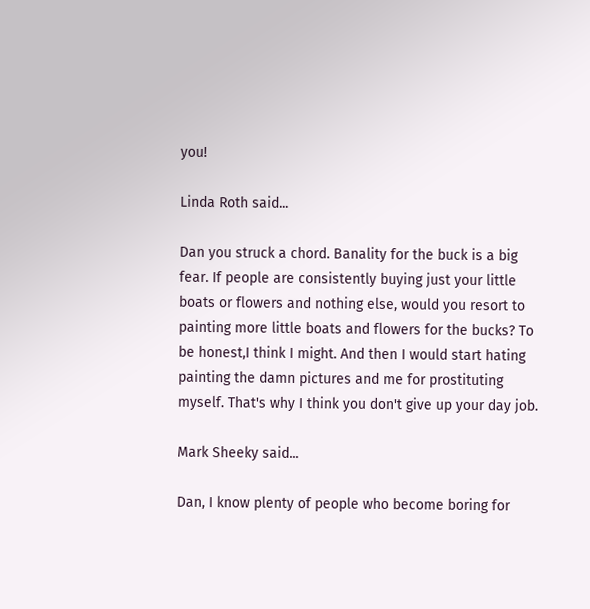you!

Linda Roth said...

Dan you struck a chord. Banality for the buck is a big fear. If people are consistently buying just your little boats or flowers and nothing else, would you resort to painting more little boats and flowers for the bucks? To be honest,I think I might. And then I would start hating painting the damn pictures and me for prostituting myself. That's why I think you don't give up your day job.

Mark Sheeky said...

Dan, I know plenty of people who become boring for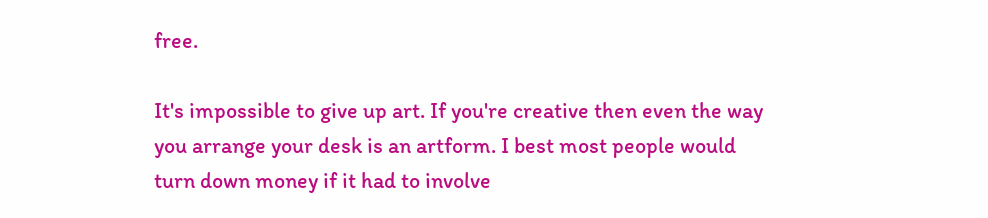free.

It's impossible to give up art. If you're creative then even the way you arrange your desk is an artform. I best most people would turn down money if it had to involve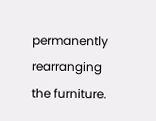permanently rearranging the furniture.